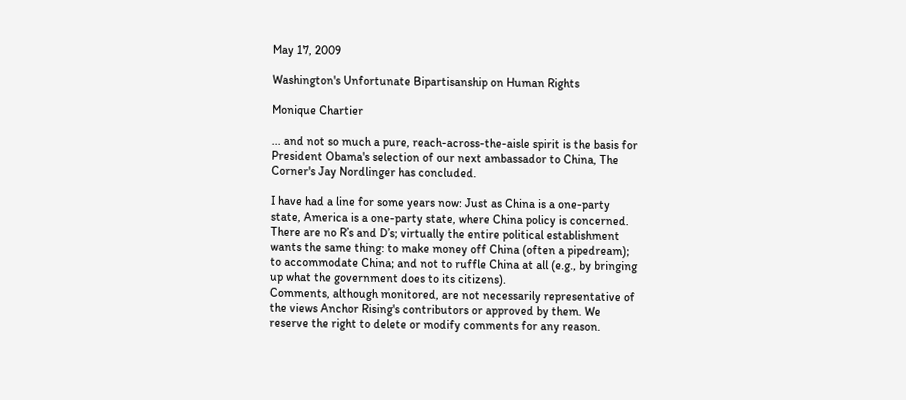May 17, 2009

Washington's Unfortunate Bipartisanship on Human Rights

Monique Chartier

... and not so much a pure, reach-across-the-aisle spirit is the basis for President Obama's selection of our next ambassador to China, The Corner's Jay Nordlinger has concluded.

I have had a line for some years now: Just as China is a one-party state, America is a one-party state, where China policy is concerned. There are no R’s and D’s; virtually the entire political establishment wants the same thing: to make money off China (often a pipedream); to accommodate China; and not to ruffle China at all (e.g., by bringing up what the government does to its citizens).
Comments, although monitored, are not necessarily representative of the views Anchor Rising's contributors or approved by them. We reserve the right to delete or modify comments for any reason.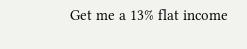Get me a 13% flat income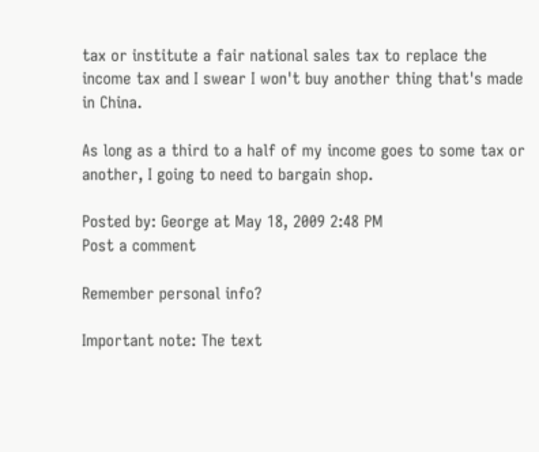tax or institute a fair national sales tax to replace the income tax and I swear I won't buy another thing that's made in China.

As long as a third to a half of my income goes to some tax or another, I going to need to bargain shop.

Posted by: George at May 18, 2009 2:48 PM
Post a comment

Remember personal info?

Important note: The text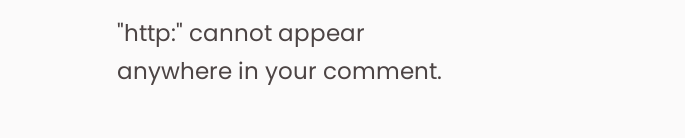"http:" cannot appear anywhere in your comment.